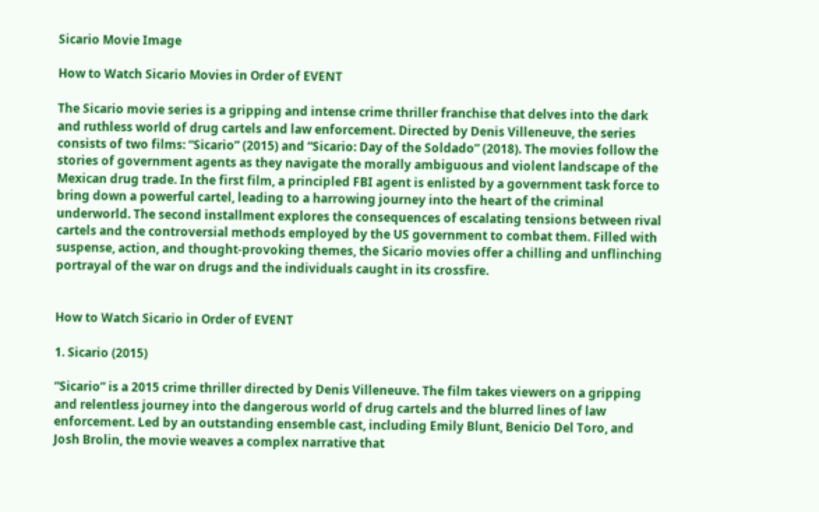Sicario Movie Image

How to Watch Sicario Movies in Order of EVENT

The Sicario movie series is a gripping and intense crime thriller franchise that delves into the dark and ruthless world of drug cartels and law enforcement. Directed by Denis Villeneuve, the series consists of two films: “Sicario” (2015) and “Sicario: Day of the Soldado” (2018). The movies follow the stories of government agents as they navigate the morally ambiguous and violent landscape of the Mexican drug trade. In the first film, a principled FBI agent is enlisted by a government task force to bring down a powerful cartel, leading to a harrowing journey into the heart of the criminal underworld. The second installment explores the consequences of escalating tensions between rival cartels and the controversial methods employed by the US government to combat them. Filled with suspense, action, and thought-provoking themes, the Sicario movies offer a chilling and unflinching portrayal of the war on drugs and the individuals caught in its crossfire.


How to Watch Sicario in Order of EVENT

1. Sicario (2015)

“Sicario” is a 2015 crime thriller directed by Denis Villeneuve. The film takes viewers on a gripping and relentless journey into the dangerous world of drug cartels and the blurred lines of law enforcement. Led by an outstanding ensemble cast, including Emily Blunt, Benicio Del Toro, and Josh Brolin, the movie weaves a complex narrative that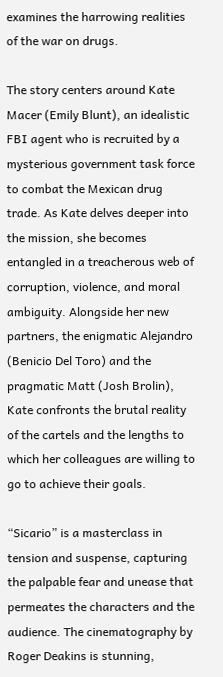examines the harrowing realities of the war on drugs.

The story centers around Kate Macer (Emily Blunt), an idealistic FBI agent who is recruited by a mysterious government task force to combat the Mexican drug trade. As Kate delves deeper into the mission, she becomes entangled in a treacherous web of corruption, violence, and moral ambiguity. Alongside her new partners, the enigmatic Alejandro (Benicio Del Toro) and the pragmatic Matt (Josh Brolin), Kate confronts the brutal reality of the cartels and the lengths to which her colleagues are willing to go to achieve their goals.

“Sicario” is a masterclass in tension and suspense, capturing the palpable fear and unease that permeates the characters and the audience. The cinematography by Roger Deakins is stunning,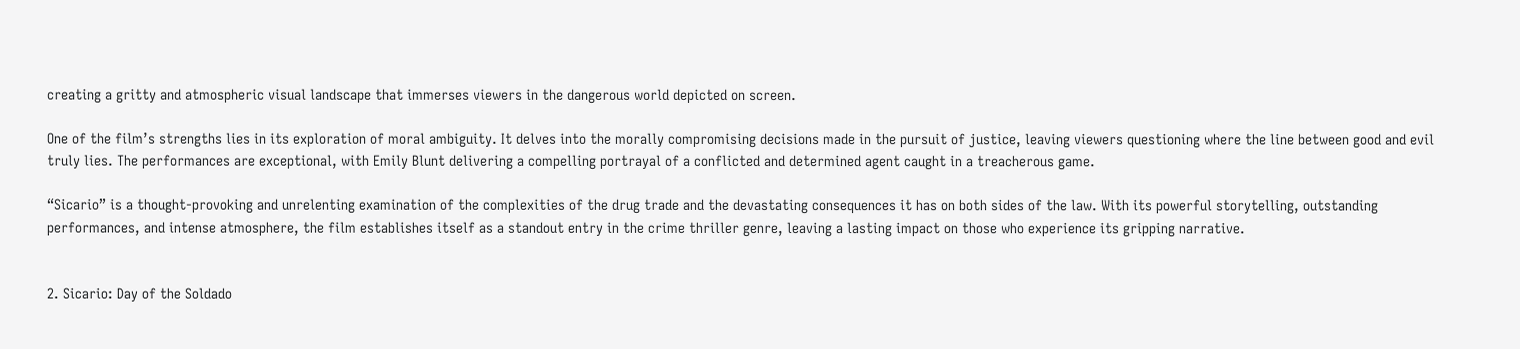creating a gritty and atmospheric visual landscape that immerses viewers in the dangerous world depicted on screen.

One of the film’s strengths lies in its exploration of moral ambiguity. It delves into the morally compromising decisions made in the pursuit of justice, leaving viewers questioning where the line between good and evil truly lies. The performances are exceptional, with Emily Blunt delivering a compelling portrayal of a conflicted and determined agent caught in a treacherous game.

“Sicario” is a thought-provoking and unrelenting examination of the complexities of the drug trade and the devastating consequences it has on both sides of the law. With its powerful storytelling, outstanding performances, and intense atmosphere, the film establishes itself as a standout entry in the crime thriller genre, leaving a lasting impact on those who experience its gripping narrative.


2. Sicario: Day of the Soldado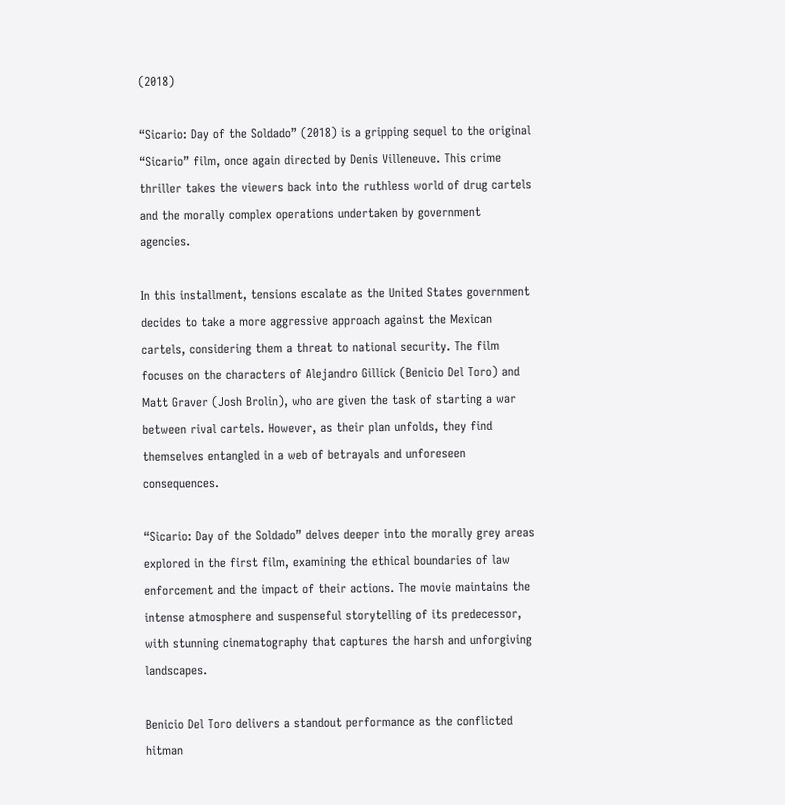(2018)

“Sicario: Day of the Soldado” (2018) is a gripping sequel to the original “Sicario” film, once again directed by Denis Villeneuve. This crime thriller takes the viewers back into the ruthless world of drug cartels and the morally complex operations undertaken by government agencies.

In this installment, tensions escalate as the United States government decides to take a more aggressive approach against the Mexican cartels, considering them a threat to national security. The film focuses on the characters of Alejandro Gillick (Benicio Del Toro) and Matt Graver (Josh Brolin), who are given the task of starting a war between rival cartels. However, as their plan unfolds, they find themselves entangled in a web of betrayals and unforeseen consequences.

“Sicario: Day of the Soldado” delves deeper into the morally grey areas explored in the first film, examining the ethical boundaries of law enforcement and the impact of their actions. The movie maintains the intense atmosphere and suspenseful storytelling of its predecessor, with stunning cinematography that captures the harsh and unforgiving landscapes.

Benicio Del Toro delivers a standout performance as the conflicted hitman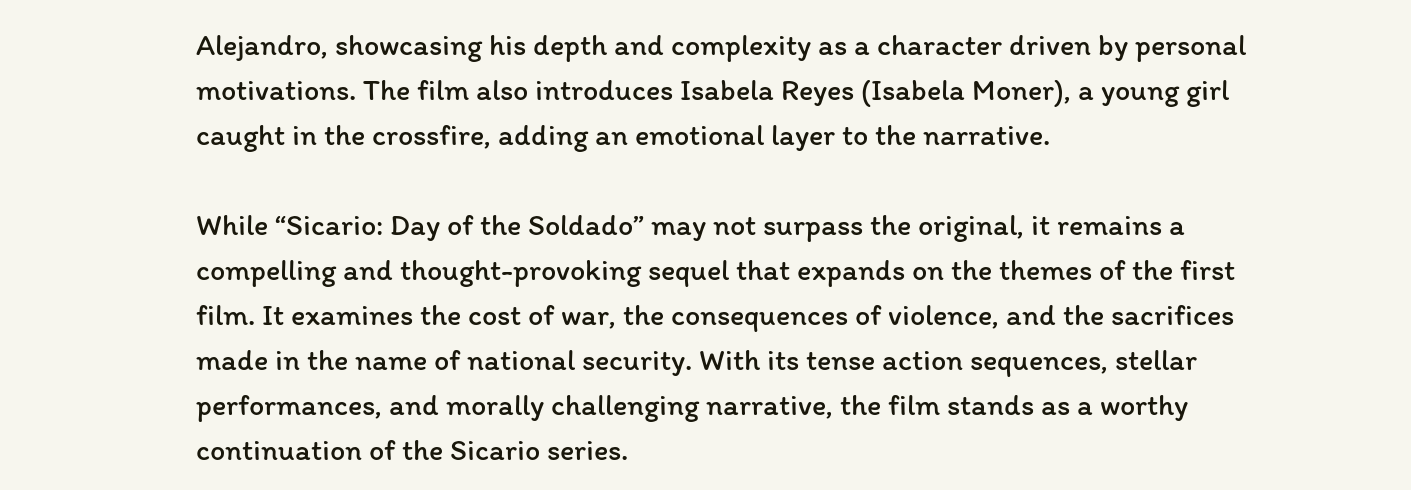Alejandro, showcasing his depth and complexity as a character driven by personal motivations. The film also introduces Isabela Reyes (Isabela Moner), a young girl caught in the crossfire, adding an emotional layer to the narrative.

While “Sicario: Day of the Soldado” may not surpass the original, it remains a compelling and thought-provoking sequel that expands on the themes of the first film. It examines the cost of war, the consequences of violence, and the sacrifices made in the name of national security. With its tense action sequences, stellar performances, and morally challenging narrative, the film stands as a worthy continuation of the Sicario series.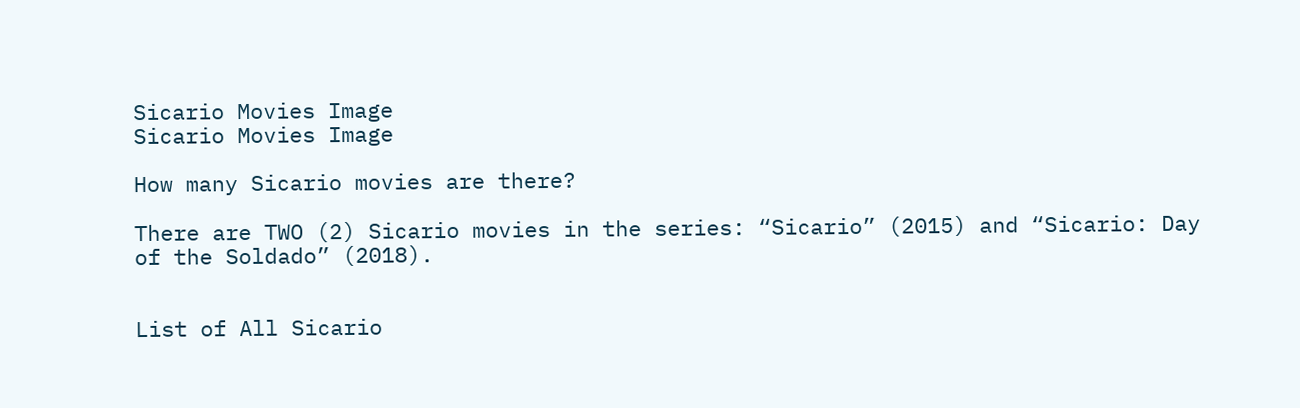Sicario Movies Image
Sicario Movies Image

How many Sicario movies are there?

There are TWO (2) Sicario movies in the series: “Sicario” (2015) and “Sicario: Day of the Soldado” (2018).


List of All Sicario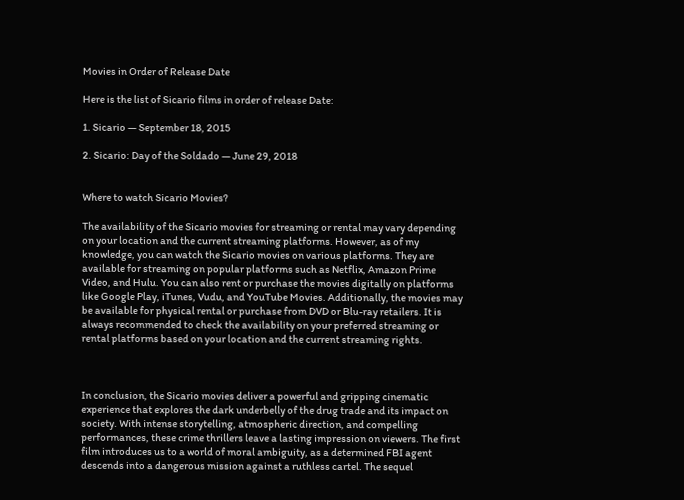Movies in Order of Release Date

Here is the list of Sicario films in order of release Date:

1. Sicario — September 18, 2015

2. Sicario: Day of the Soldado — June 29, 2018


Where to watch Sicario Movies?

The availability of the Sicario movies for streaming or rental may vary depending on your location and the current streaming platforms. However, as of my knowledge, you can watch the Sicario movies on various platforms. They are available for streaming on popular platforms such as Netflix, Amazon Prime Video, and Hulu. You can also rent or purchase the movies digitally on platforms like Google Play, iTunes, Vudu, and YouTube Movies. Additionally, the movies may be available for physical rental or purchase from DVD or Blu-ray retailers. It is always recommended to check the availability on your preferred streaming or rental platforms based on your location and the current streaming rights.



In conclusion, the Sicario movies deliver a powerful and gripping cinematic experience that explores the dark underbelly of the drug trade and its impact on society. With intense storytelling, atmospheric direction, and compelling performances, these crime thrillers leave a lasting impression on viewers. The first film introduces us to a world of moral ambiguity, as a determined FBI agent descends into a dangerous mission against a ruthless cartel. The sequel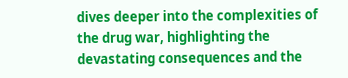dives deeper into the complexities of the drug war, highlighting the devastating consequences and the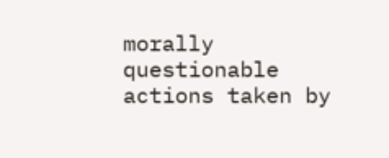morally questionable actions taken by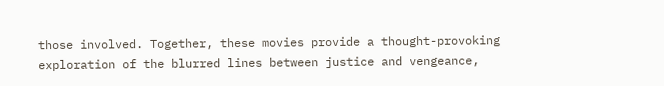those involved. Together, these movies provide a thought-provoking exploration of the blurred lines between justice and vengeance,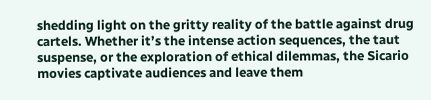shedding light on the gritty reality of the battle against drug cartels. Whether it’s the intense action sequences, the taut suspense, or the exploration of ethical dilemmas, the Sicario movies captivate audiences and leave them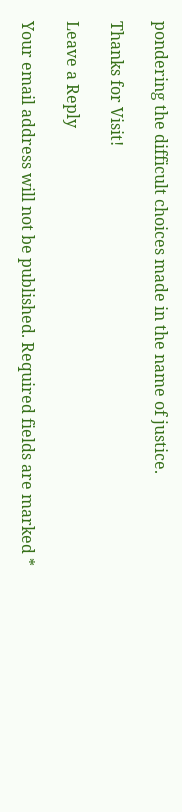pondering the difficult choices made in the name of justice.

Thanks for Visit!

Leave a Reply

Your email address will not be published. Required fields are marked *